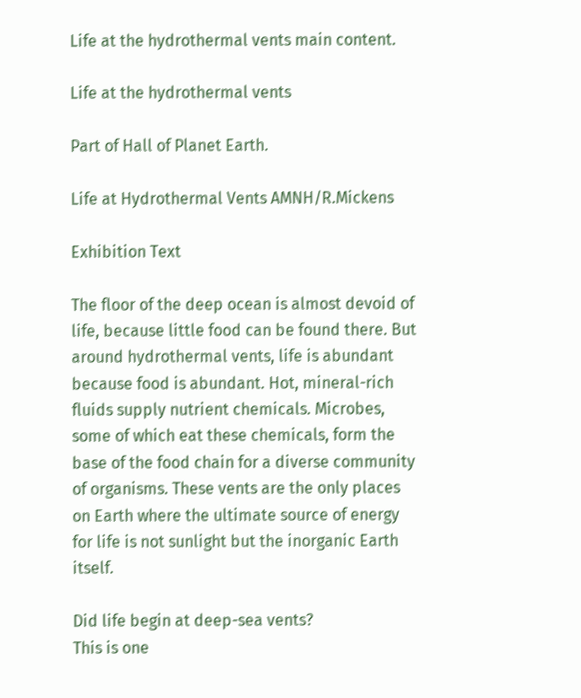Life at the hydrothermal vents main content.

Life at the hydrothermal vents

Part of Hall of Planet Earth.

Life at Hydrothermal Vents AMNH/R.Mickens

Exhibition Text

The floor of the deep ocean is almost devoid of life, because little food can be found there. But around hydrothermal vents, life is abundant because food is abundant. Hot, mineral-rich fluids supply nutrient chemicals. Microbes, some of which eat these chemicals, form the base of the food chain for a diverse community of organisms. These vents are the only places on Earth where the ultimate source of energy for life is not sunlight but the inorganic Earth itself.

Did life begin at deep-sea vents?
This is one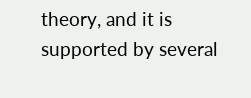theory, and it is supported by several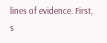lines of evidence. First, s